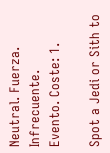Neutral. Fuerza. Infrecuente.
Evento. Coste: 1.

Spot a Jedi or Sith to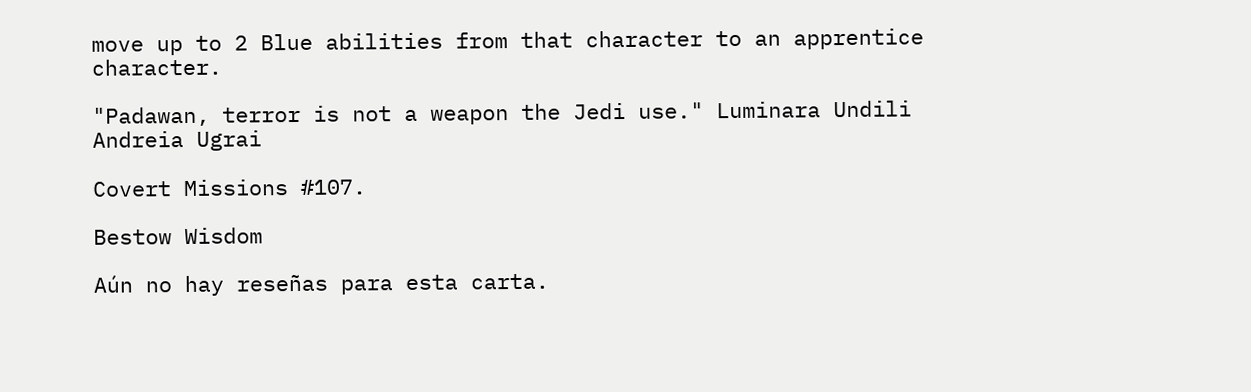move up to 2 Blue abilities from that character to an apprentice character.

"Padawan, terror is not a weapon the Jedi use." Luminara Undili
Andreia Ugrai

Covert Missions #107.

Bestow Wisdom

Aún no hay reseñas para esta carta.